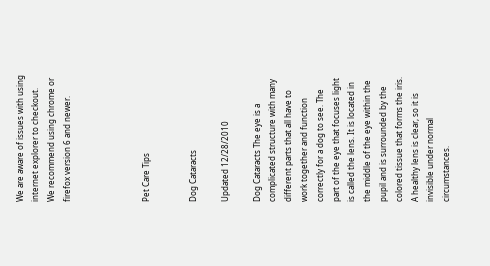We are aware of issues with using internet explorer to checkout.
We recommend using chrome or firefox version 6 and newer.




Pet Care Tips


Dog Cataracts

Updated 12/28/2010

Dog Cataracts The eye is a complicated structure with many different parts that all have to work together and function correctly for a dog to see. The part of the eye that focuses light is called the lens. It is located in the middle of the eye within the pupil and is surrounded by the colored tissue that forms the iris. A healthy lens is clear, so it is invisible under normal circumstances.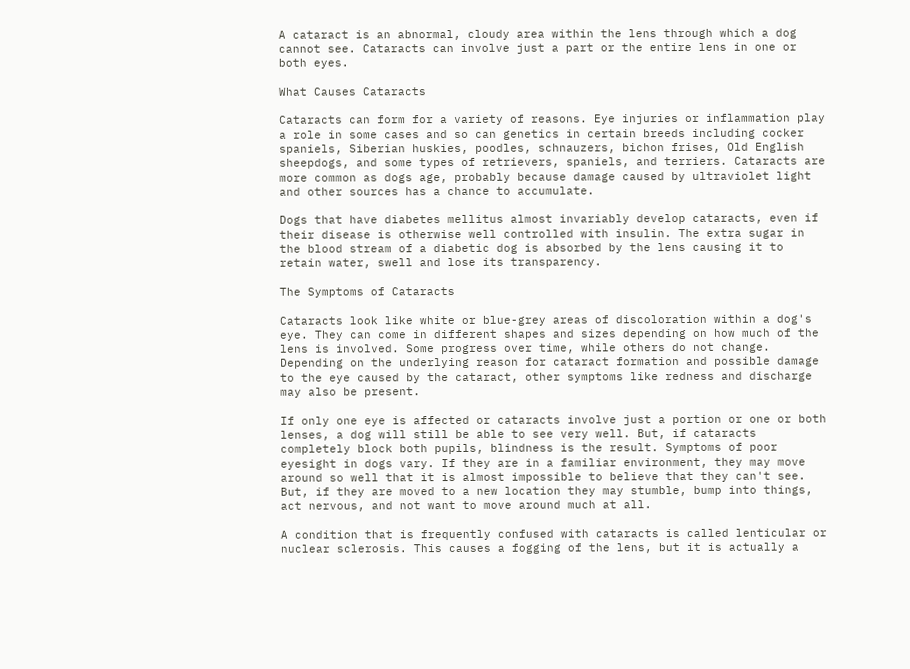A cataract is an abnormal, cloudy area within the lens through which a dog cannot see. Cataracts can involve just a part or the entire lens in one or both eyes.

What Causes Cataracts

Cataracts can form for a variety of reasons. Eye injuries or inflammation play a role in some cases and so can genetics in certain breeds including cocker spaniels, Siberian huskies, poodles, schnauzers, bichon frises, Old English sheepdogs, and some types of retrievers, spaniels, and terriers. Cataracts are more common as dogs age, probably because damage caused by ultraviolet light and other sources has a chance to accumulate.

Dogs that have diabetes mellitus almost invariably develop cataracts, even if their disease is otherwise well controlled with insulin. The extra sugar in the blood stream of a diabetic dog is absorbed by the lens causing it to retain water, swell and lose its transparency.

The Symptoms of Cataracts

Cataracts look like white or blue-grey areas of discoloration within a dog's eye. They can come in different shapes and sizes depending on how much of the lens is involved. Some progress over time, while others do not change. Depending on the underlying reason for cataract formation and possible damage to the eye caused by the cataract, other symptoms like redness and discharge may also be present.

If only one eye is affected or cataracts involve just a portion or one or both lenses, a dog will still be able to see very well. But, if cataracts completely block both pupils, blindness is the result. Symptoms of poor eyesight in dogs vary. If they are in a familiar environment, they may move around so well that it is almost impossible to believe that they can't see. But, if they are moved to a new location they may stumble, bump into things, act nervous, and not want to move around much at all.

A condition that is frequently confused with cataracts is called lenticular or nuclear sclerosis. This causes a fogging of the lens, but it is actually a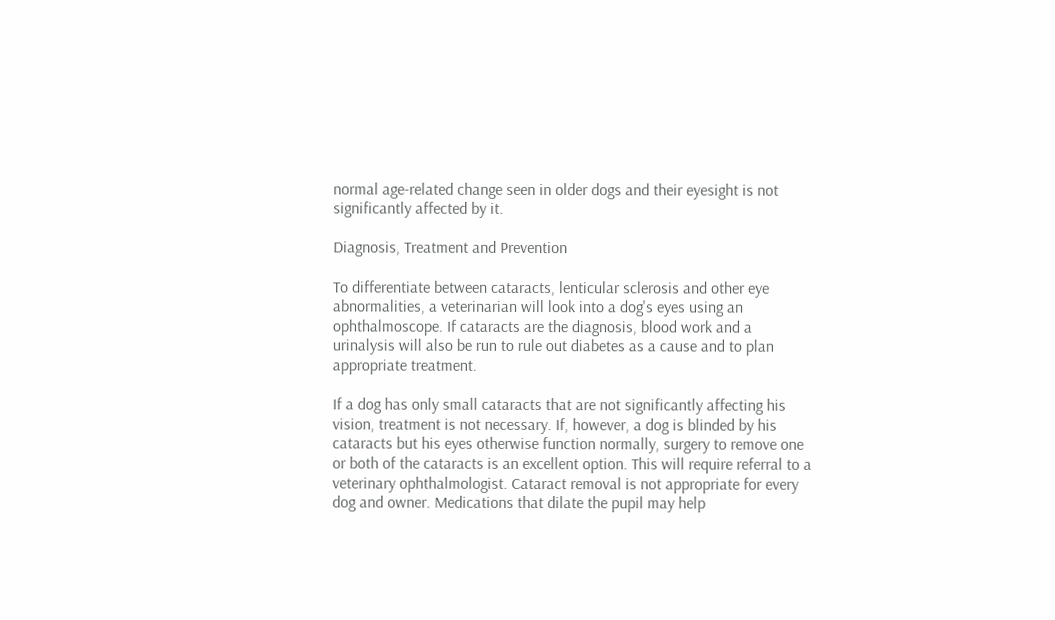normal age-related change seen in older dogs and their eyesight is not significantly affected by it.

Diagnosis, Treatment and Prevention

To differentiate between cataracts, lenticular sclerosis and other eye abnormalities, a veterinarian will look into a dog's eyes using an ophthalmoscope. If cataracts are the diagnosis, blood work and a urinalysis will also be run to rule out diabetes as a cause and to plan appropriate treatment.

If a dog has only small cataracts that are not significantly affecting his vision, treatment is not necessary. If, however, a dog is blinded by his cataracts but his eyes otherwise function normally, surgery to remove one or both of the cataracts is an excellent option. This will require referral to a veterinary ophthalmologist. Cataract removal is not appropriate for every dog and owner. Medications that dilate the pupil may help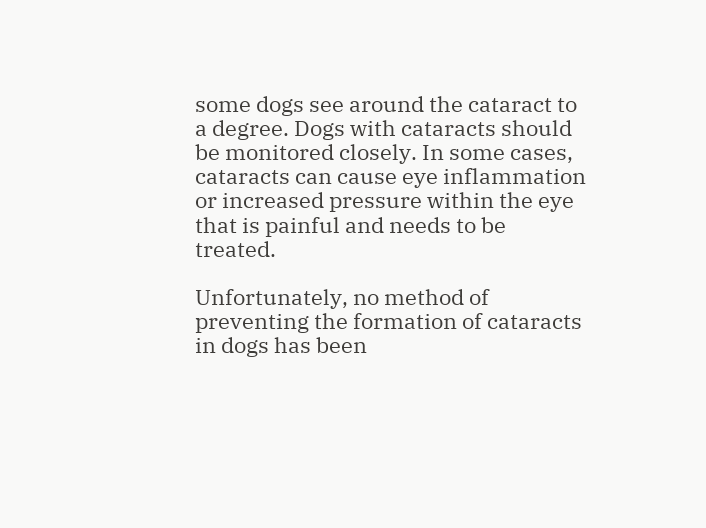some dogs see around the cataract to a degree. Dogs with cataracts should be monitored closely. In some cases, cataracts can cause eye inflammation or increased pressure within the eye that is painful and needs to be treated.

Unfortunately, no method of preventing the formation of cataracts in dogs has been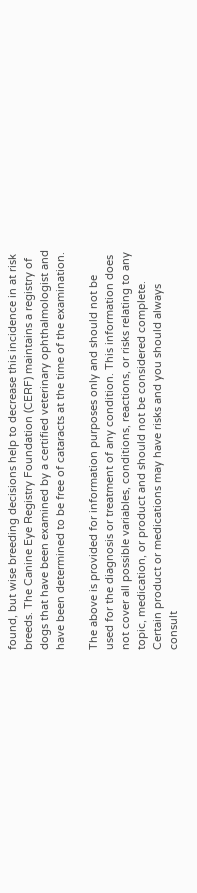found, but wise breeding decisions help to decrease this incidence in at risk breeds. The Canine Eye Registry Foundation (CERF) maintains a registry of dogs that have been examined by a certified veterinary ophthalmologist and have been determined to be free of cataracts at the time of the examination.

The above is provided for information purposes only and should not be used for the diagnosis or treatment of any condition. This information does not cover all possible variables, conditions, reactions, or risks relating to any topic, medication, or product and should not be considered complete. Certain product or medications may have risks and you should always consult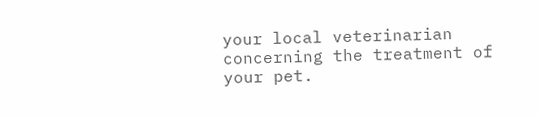your local veterinarian concerning the treatment of your pet.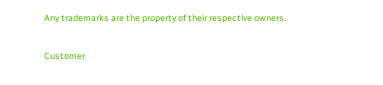Any trademarks are the property of their respective owners.

Customer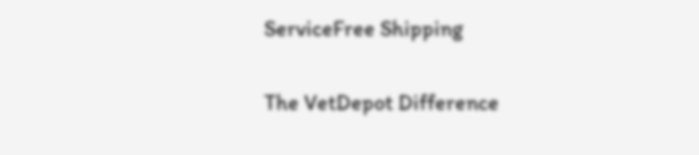ServiceFree Shipping

The VetDepot Difference